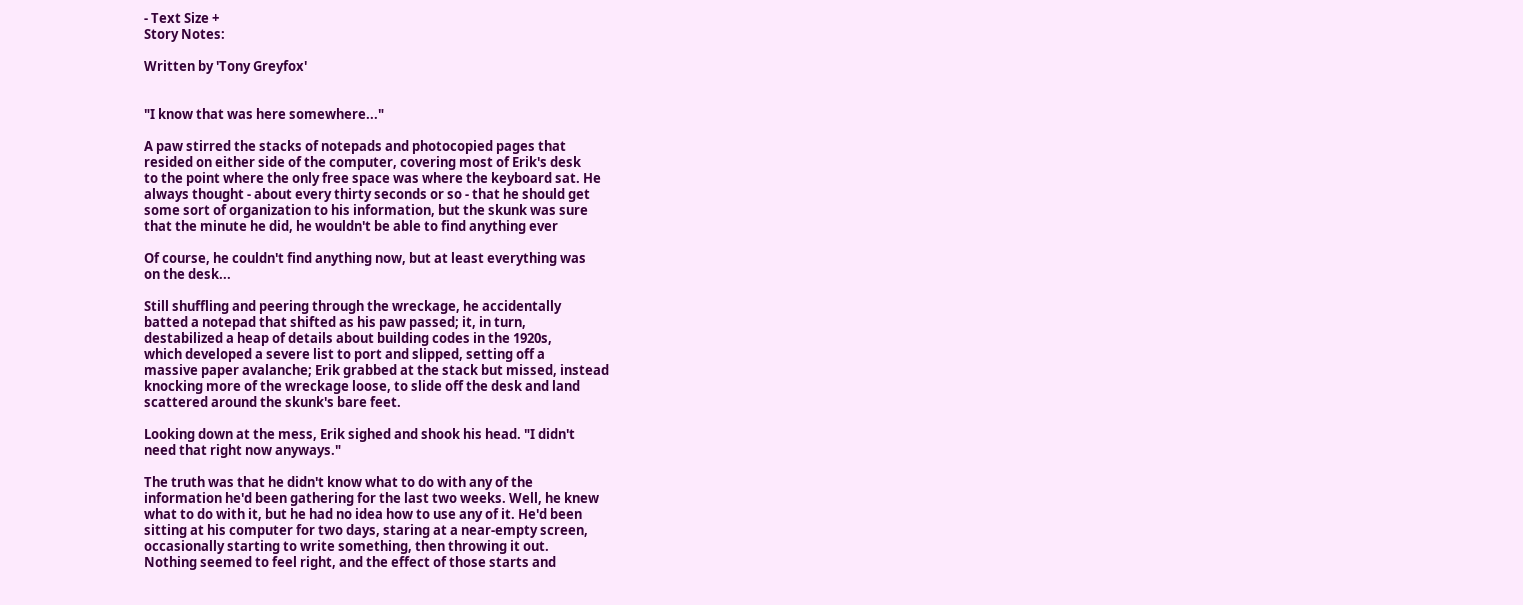- Text Size +
Story Notes:

Written by 'Tony Greyfox'


"I know that was here somewhere..."

A paw stirred the stacks of notepads and photocopied pages that
resided on either side of the computer, covering most of Erik's desk
to the point where the only free space was where the keyboard sat. He
always thought - about every thirty seconds or so - that he should get
some sort of organization to his information, but the skunk was sure
that the minute he did, he wouldn't be able to find anything ever

Of course, he couldn't find anything now, but at least everything was
on the desk...

Still shuffling and peering through the wreckage, he accidentally
batted a notepad that shifted as his paw passed; it, in turn,
destabilized a heap of details about building codes in the 1920s,
which developed a severe list to port and slipped, setting off a
massive paper avalanche; Erik grabbed at the stack but missed, instead
knocking more of the wreckage loose, to slide off the desk and land
scattered around the skunk's bare feet.

Looking down at the mess, Erik sighed and shook his head. "I didn't
need that right now anyways."

The truth was that he didn't know what to do with any of the
information he'd been gathering for the last two weeks. Well, he knew
what to do with it, but he had no idea how to use any of it. He'd been
sitting at his computer for two days, staring at a near-empty screen,
occasionally starting to write something, then throwing it out.
Nothing seemed to feel right, and the effect of those starts and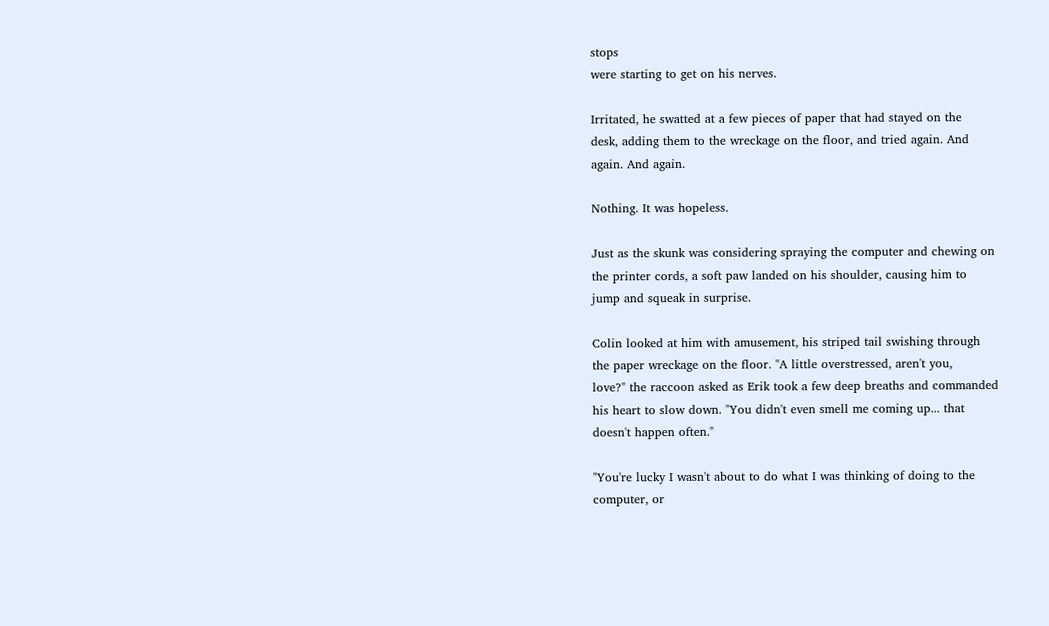stops
were starting to get on his nerves.

Irritated, he swatted at a few pieces of paper that had stayed on the
desk, adding them to the wreckage on the floor, and tried again. And
again. And again.

Nothing. It was hopeless.

Just as the skunk was considering spraying the computer and chewing on
the printer cords, a soft paw landed on his shoulder, causing him to
jump and squeak in surprise.

Colin looked at him with amusement, his striped tail swishing through
the paper wreckage on the floor. "A little overstressed, aren't you,
love?" the raccoon asked as Erik took a few deep breaths and commanded
his heart to slow down. "You didn't even smell me coming up... that
doesn't happen often."

"You're lucky I wasn't about to do what I was thinking of doing to the
computer, or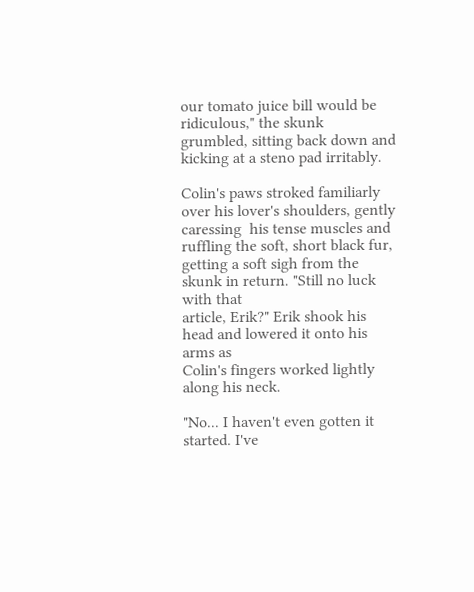our tomato juice bill would be ridiculous," the skunk
grumbled, sitting back down and kicking at a steno pad irritably.

Colin's paws stroked familiarly over his lover's shoulders, gently
caressing  his tense muscles and ruffling the soft, short black fur,
getting a soft sigh from the skunk in return. "Still no luck with that
article, Erik?" Erik shook his head and lowered it onto his arms as
Colin's fingers worked lightly along his neck.

"No... I haven't even gotten it started. I've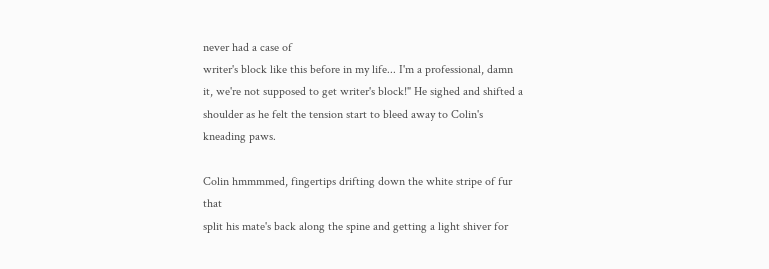never had a case of
writer's block like this before in my life... I'm a professional, damn
it, we're not supposed to get writer's block!" He sighed and shifted a
shoulder as he felt the tension start to bleed away to Colin's
kneading paws.

Colin hmmmmed, fingertips drifting down the white stripe of fur that
split his mate's back along the spine and getting a light shiver for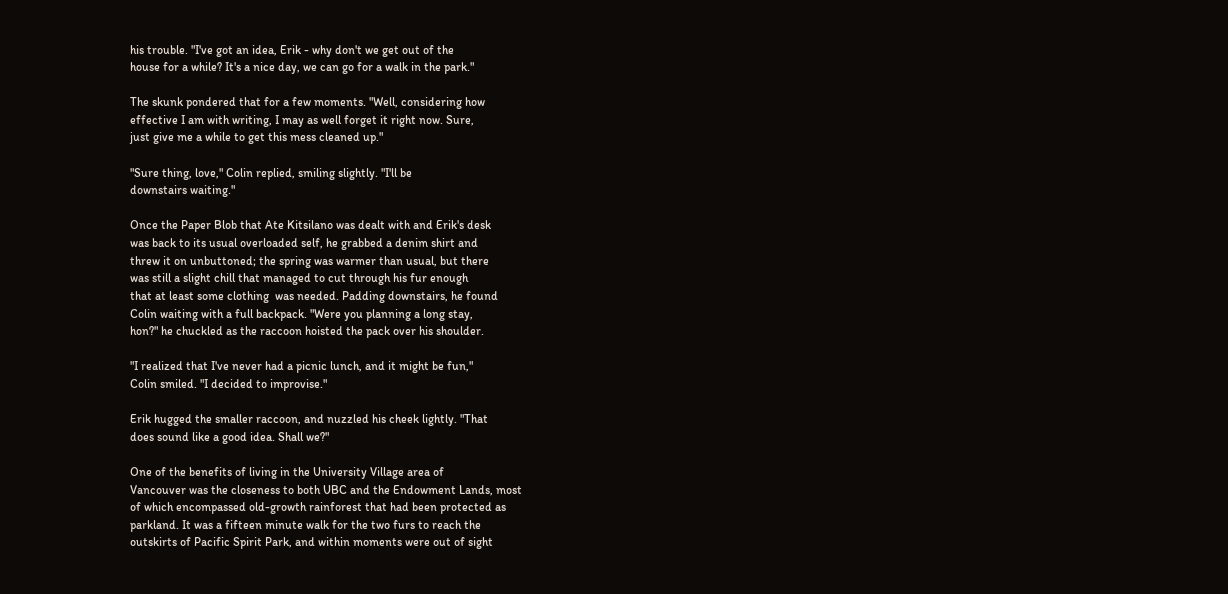his trouble. "I've got an idea, Erik - why don't we get out of the
house for a while? It's a nice day, we can go for a walk in the park."

The skunk pondered that for a few moments. "Well, considering how
effective I am with writing, I may as well forget it right now. Sure,
just give me a while to get this mess cleaned up."

"Sure thing, love," Colin replied, smiling slightly. "I'll be
downstairs waiting."

Once the Paper Blob that Ate Kitsilano was dealt with and Erik's desk
was back to its usual overloaded self, he grabbed a denim shirt and
threw it on unbuttoned; the spring was warmer than usual, but there
was still a slight chill that managed to cut through his fur enough
that at least some clothing  was needed. Padding downstairs, he found
Colin waiting with a full backpack. "Were you planning a long stay,
hon?" he chuckled as the raccoon hoisted the pack over his shoulder.

"I realized that I've never had a picnic lunch, and it might be fun,"
Colin smiled. "I decided to improvise."

Erik hugged the smaller raccoon, and nuzzled his cheek lightly. "That
does sound like a good idea. Shall we?"

One of the benefits of living in the University Village area of
Vancouver was the closeness to both UBC and the Endowment Lands, most
of which encompassed old-growth rainforest that had been protected as
parkland. It was a fifteen minute walk for the two furs to reach the
outskirts of Pacific Spirit Park, and within moments were out of sight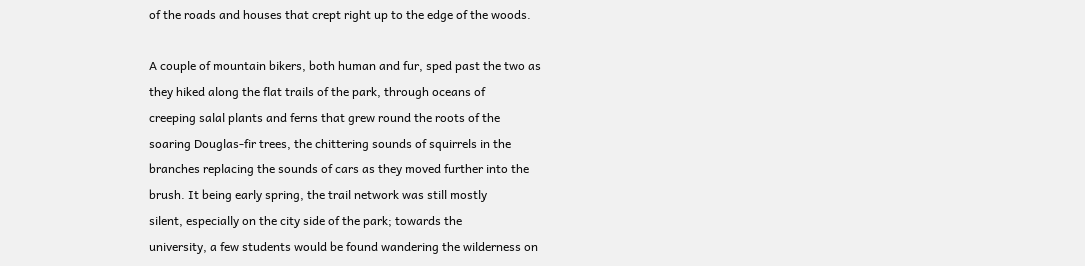of the roads and houses that crept right up to the edge of the woods.

A couple of mountain bikers, both human and fur, sped past the two as
they hiked along the flat trails of the park, through oceans of
creeping salal plants and ferns that grew round the roots of the
soaring Douglas-fir trees, the chittering sounds of squirrels in the
branches replacing the sounds of cars as they moved further into the
brush. It being early spring, the trail network was still mostly
silent, especially on the city side of the park; towards the
university, a few students would be found wandering the wilderness on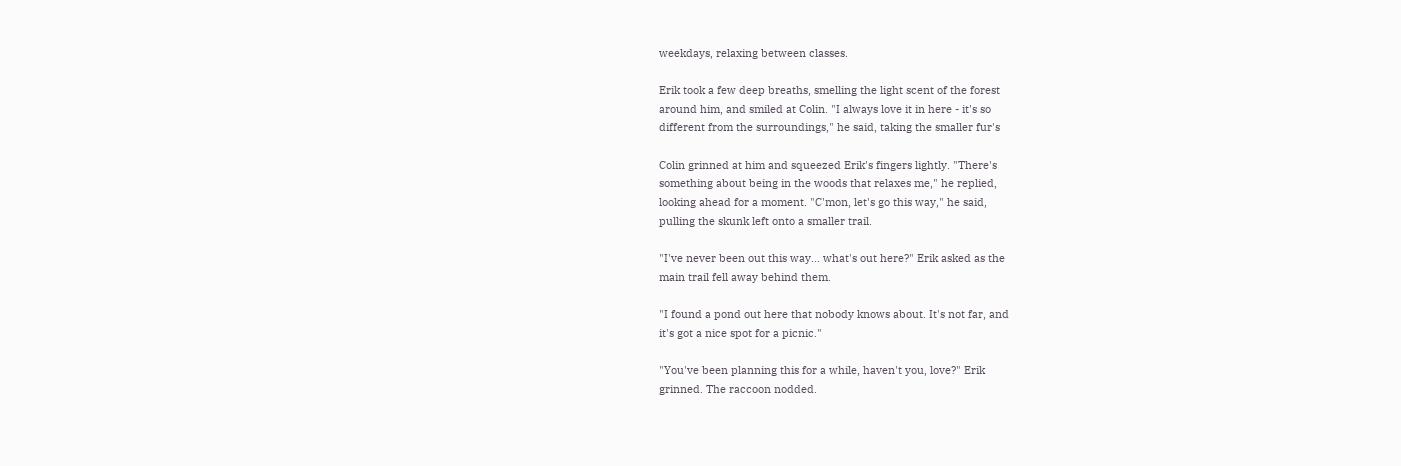weekdays, relaxing between classes.

Erik took a few deep breaths, smelling the light scent of the forest
around him, and smiled at Colin. "I always love it in here - it's so
different from the surroundings," he said, taking the smaller fur's

Colin grinned at him and squeezed Erik's fingers lightly. "There's
something about being in the woods that relaxes me," he replied,
looking ahead for a moment. "C'mon, let's go this way," he said,
pulling the skunk left onto a smaller trail.

"I've never been out this way... what's out here?" Erik asked as the
main trail fell away behind them.

"I found a pond out here that nobody knows about. It's not far, and
it's got a nice spot for a picnic."

"You've been planning this for a while, haven't you, love?" Erik
grinned. The raccoon nodded.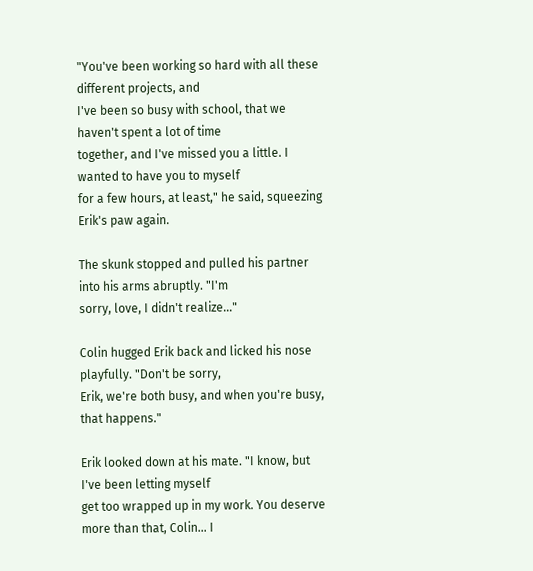"You've been working so hard with all these different projects, and
I've been so busy with school, that we haven't spent a lot of time
together, and I've missed you a little. I wanted to have you to myself
for a few hours, at least," he said, squeezing Erik's paw again.

The skunk stopped and pulled his partner into his arms abruptly. "I'm
sorry, love, I didn't realize..."

Colin hugged Erik back and licked his nose playfully. "Don't be sorry,
Erik, we're both busy, and when you're busy, that happens."

Erik looked down at his mate. "I know, but I've been letting myself
get too wrapped up in my work. You deserve more than that, Colin... I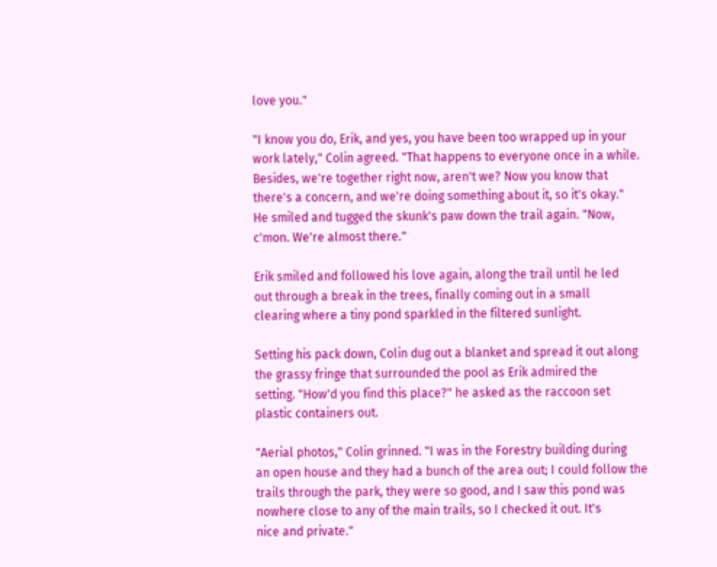love you."

"I know you do, Erik, and yes, you have been too wrapped up in your
work lately," Colin agreed. "That happens to everyone once in a while.
Besides, we're together right now, aren't we? Now you know that
there's a concern, and we're doing something about it, so it's okay."
He smiled and tugged the skunk's paw down the trail again. "Now,
c'mon. We're almost there."

Erik smiled and followed his love again, along the trail until he led
out through a break in the trees, finally coming out in a small
clearing where a tiny pond sparkled in the filtered sunlight.

Setting his pack down, Colin dug out a blanket and spread it out along
the grassy fringe that surrounded the pool as Erik admired the
setting. "How'd you find this place?" he asked as the raccoon set
plastic containers out.

"Aerial photos," Colin grinned. "I was in the Forestry building during
an open house and they had a bunch of the area out; I could follow the
trails through the park, they were so good, and I saw this pond was
nowhere close to any of the main trails, so I checked it out. It's
nice and private."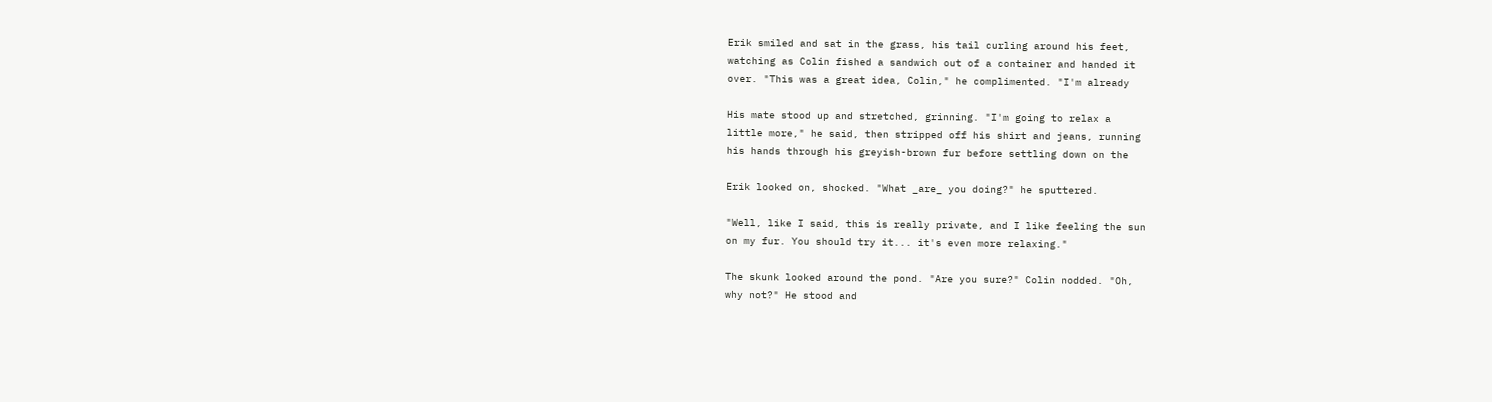Erik smiled and sat in the grass, his tail curling around his feet,
watching as Colin fished a sandwich out of a container and handed it
over. "This was a great idea, Colin," he complimented. "I'm already

His mate stood up and stretched, grinning. "I'm going to relax a
little more," he said, then stripped off his shirt and jeans, running
his hands through his greyish-brown fur before settling down on the

Erik looked on, shocked. "What _are_ you doing?" he sputtered.

"Well, like I said, this is really private, and I like feeling the sun
on my fur. You should try it... it's even more relaxing."

The skunk looked around the pond. "Are you sure?" Colin nodded. "Oh,
why not?" He stood and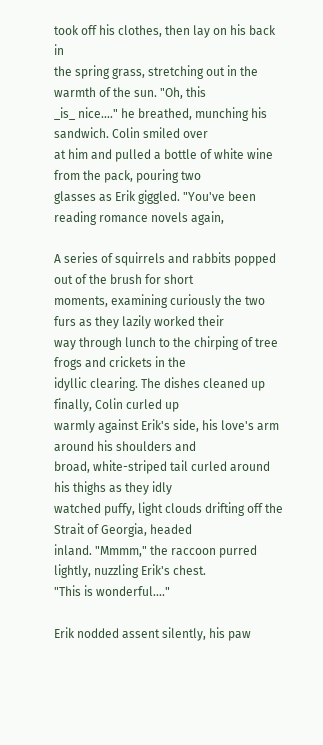took off his clothes, then lay on his back in
the spring grass, stretching out in the warmth of the sun. "Oh, this
_is_ nice...." he breathed, munching his sandwich. Colin smiled over
at him and pulled a bottle of white wine from the pack, pouring two
glasses as Erik giggled. "You've been reading romance novels again,

A series of squirrels and rabbits popped out of the brush for short
moments, examining curiously the two furs as they lazily worked their
way through lunch to the chirping of tree frogs and crickets in the
idyllic clearing. The dishes cleaned up finally, Colin curled up
warmly against Erik's side, his love's arm around his shoulders and
broad, white-striped tail curled around his thighs as they idly
watched puffy, light clouds drifting off the Strait of Georgia, headed
inland. "Mmmm," the raccoon purred lightly, nuzzling Erik's chest.
"This is wonderful...."

Erik nodded assent silently, his paw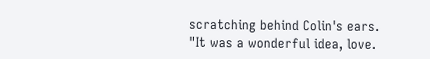scratching behind Colin's ears.
"It was a wonderful idea, love.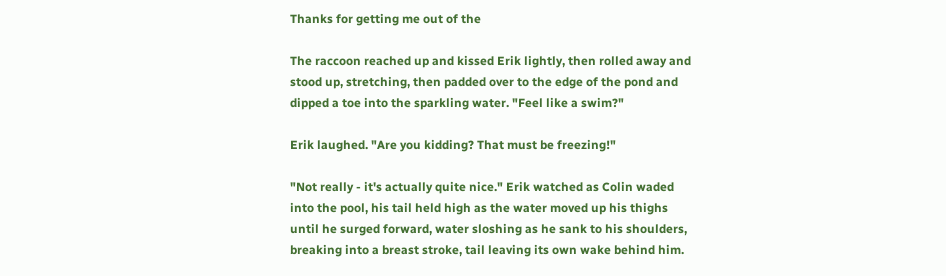Thanks for getting me out of the

The raccoon reached up and kissed Erik lightly, then rolled away and
stood up, stretching, then padded over to the edge of the pond and
dipped a toe into the sparkling water. "Feel like a swim?"

Erik laughed. "Are you kidding? That must be freezing!"

"Not really - it's actually quite nice." Erik watched as Colin waded
into the pool, his tail held high as the water moved up his thighs
until he surged forward, water sloshing as he sank to his shoulders,
breaking into a breast stroke, tail leaving its own wake behind him.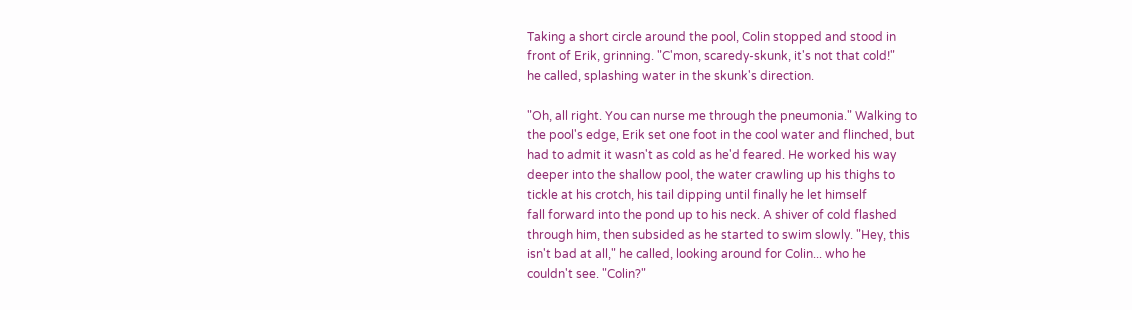Taking a short circle around the pool, Colin stopped and stood in
front of Erik, grinning. "C'mon, scaredy-skunk, it's not that cold!"
he called, splashing water in the skunk's direction.

"Oh, all right. You can nurse me through the pneumonia." Walking to
the pool's edge, Erik set one foot in the cool water and flinched, but
had to admit it wasn't as cold as he'd feared. He worked his way
deeper into the shallow pool, the water crawling up his thighs to
tickle at his crotch, his tail dipping until finally he let himself
fall forward into the pond up to his neck. A shiver of cold flashed
through him, then subsided as he started to swim slowly. "Hey, this
isn't bad at all," he called, looking around for Colin... who he
couldn't see. "Colin?"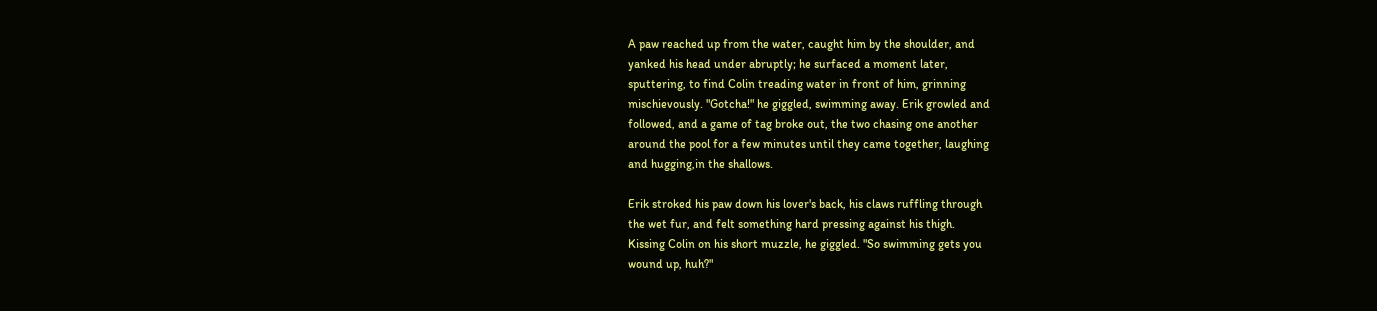A paw reached up from the water, caught him by the shoulder, and
yanked his head under abruptly; he surfaced a moment later,
sputtering, to find Colin treading water in front of him, grinning
mischievously. "Gotcha!" he giggled, swimming away. Erik growled and
followed, and a game of tag broke out, the two chasing one another
around the pool for a few minutes until they came together, laughing
and hugging,in the shallows.

Erik stroked his paw down his lover's back, his claws ruffling through
the wet fur, and felt something hard pressing against his thigh.
Kissing Colin on his short muzzle, he giggled. "So swimming gets you
wound up, huh?"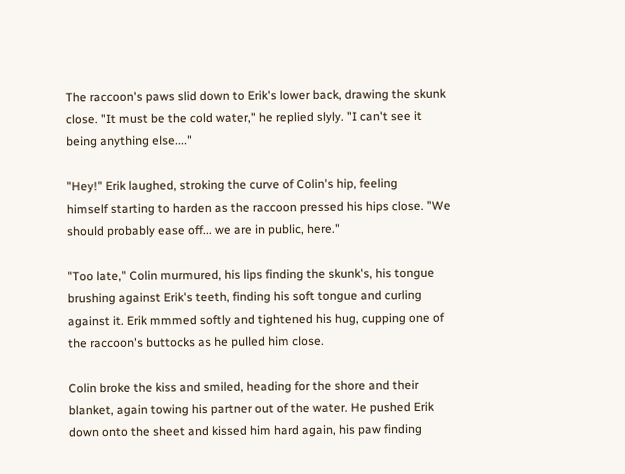The raccoon's paws slid down to Erik's lower back, drawing the skunk
close. "It must be the cold water," he replied slyly. "I can't see it
being anything else...."

"Hey!" Erik laughed, stroking the curve of Colin's hip, feeling
himself starting to harden as the raccoon pressed his hips close. "We
should probably ease off... we are in public, here."

"Too late," Colin murmured, his lips finding the skunk's, his tongue
brushing against Erik's teeth, finding his soft tongue and curling
against it. Erik mmmed softly and tightened his hug, cupping one of
the raccoon's buttocks as he pulled him close.

Colin broke the kiss and smiled, heading for the shore and their
blanket, again towing his partner out of the water. He pushed Erik
down onto the sheet and kissed him hard again, his paw finding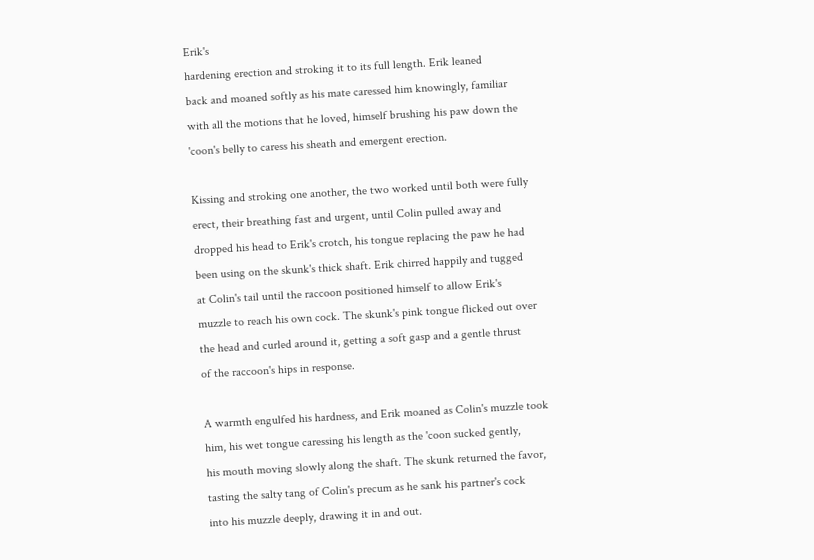Erik's
hardening erection and stroking it to its full length. Erik leaned
back and moaned softly as his mate caressed him knowingly, familiar
with all the motions that he loved, himself brushing his paw down the
'coon's belly to caress his sheath and emergent erection.

Kissing and stroking one another, the two worked until both were fully
erect, their breathing fast and urgent, until Colin pulled away and
dropped his head to Erik's crotch, his tongue replacing the paw he had
been using on the skunk's thick shaft. Erik chirred happily and tugged
at Colin's tail until the raccoon positioned himself to allow Erik's
muzzle to reach his own cock. The skunk's pink tongue flicked out over
the head and curled around it, getting a soft gasp and a gentle thrust
of the raccoon's hips in response.

A warmth engulfed his hardness, and Erik moaned as Colin's muzzle took
him, his wet tongue caressing his length as the 'coon sucked gently,
his mouth moving slowly along the shaft. The skunk returned the favor,
tasting the salty tang of Colin's precum as he sank his partner's cock
into his muzzle deeply, drawing it in and out.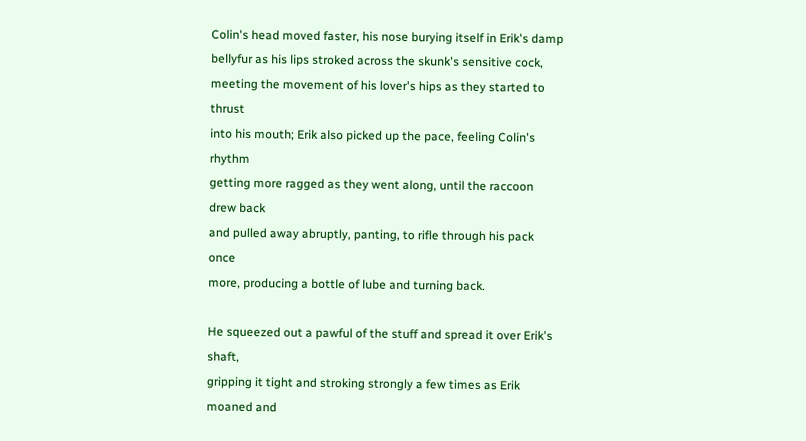Colin's head moved faster, his nose burying itself in Erik's damp
bellyfur as his lips stroked across the skunk's sensitive cock,
meeting the movement of his lover's hips as they started to thrust
into his mouth; Erik also picked up the pace, feeling Colin's rhythm
getting more ragged as they went along, until the raccoon drew back
and pulled away abruptly, panting, to rifle through his pack once
more, producing a bottle of lube and turning back.

He squeezed out a pawful of the stuff and spread it over Erik's shaft,
gripping it tight and stroking strongly a few times as Erik moaned and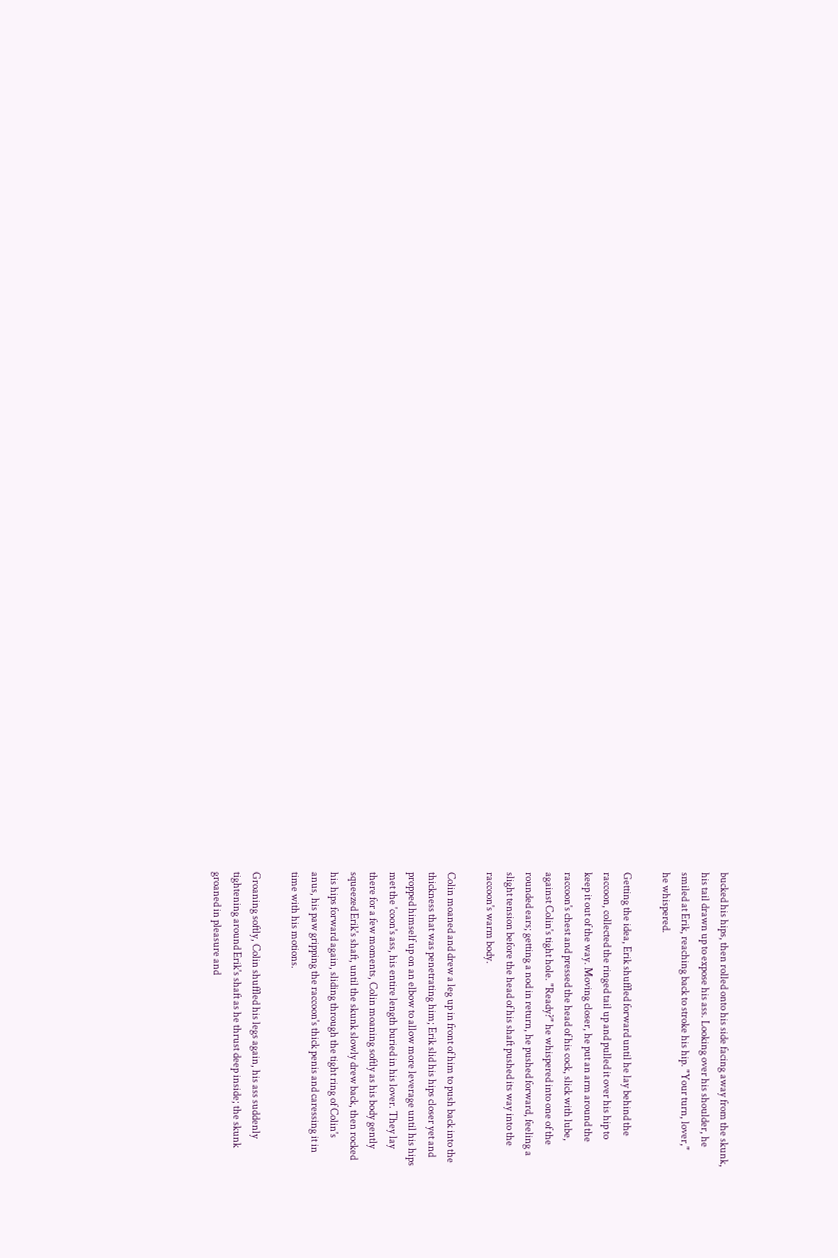bucked his hips, then rolled onto his side facing away from the skunk,
his tail drawn up to expose his ass. Looking over his shoulder, he
smiled at Erik, reaching back to stroke his hip. "Your turn, lover,"
he whispered.

Getting the idea, Erik shuffled forward until he lay behind the
raccoon, collected the ringed tail up and pulled it over his hip to
keep it out of the way. Moving closer, he put an arm around the
raccoon's chest and pressed the head of his cock, slick with lube,
against Colin's tight hole. "Ready?" he whispered into one of the
rounded ears; getting a nod in return, he pushed forward, feeling a
slight tension before the head of his shaft pushed its way into the
raccoon's warm body.

Colin moaned and drew a leg up in front of him to push back into the
thickness that was penetrating him; Erik slid his hips closer yet and
propped himself up on an elbow to allow more leverage until his hips
met the 'coon's ass, his entire length buried in his lover. They lay
there for a few moments, Colin moaning softly as his body gently
squeezed Erik's shaft, until the skunk slowly drew back, then rocked
his hips forward again, sliding through the tight ring of Colin's
anus, his paw gripping the raccoon's thick penis and caressing it in
time with his motions.

Groaning softly, Colin shuffled his legs again, his ass suddenly
tightening around Erik's shaft as he thrust deep inside; the skunk
groaned in pleasure and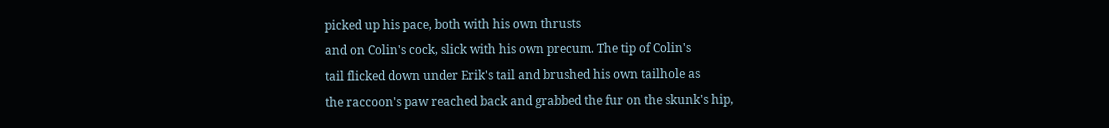picked up his pace, both with his own thrusts
and on Colin's cock, slick with his own precum. The tip of Colin's
tail flicked down under Erik's tail and brushed his own tailhole as
the raccoon's paw reached back and grabbed the fur on the skunk's hip,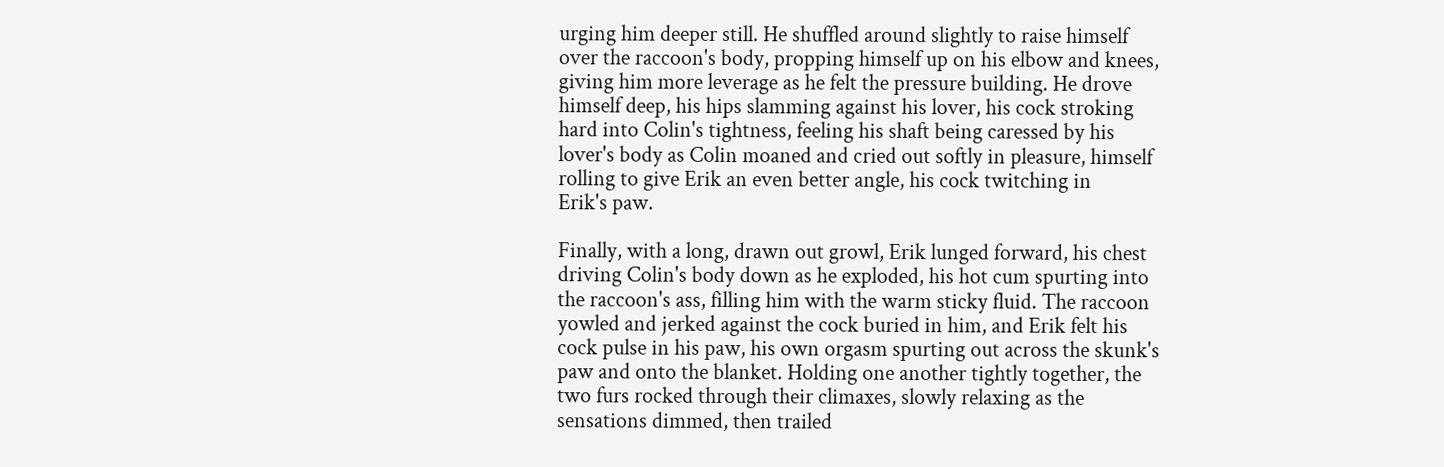urging him deeper still. He shuffled around slightly to raise himself
over the raccoon's body, propping himself up on his elbow and knees,
giving him more leverage as he felt the pressure building. He drove
himself deep, his hips slamming against his lover, his cock stroking
hard into Colin's tightness, feeling his shaft being caressed by his
lover's body as Colin moaned and cried out softly in pleasure, himself
rolling to give Erik an even better angle, his cock twitching in
Erik's paw.

Finally, with a long, drawn out growl, Erik lunged forward, his chest
driving Colin's body down as he exploded, his hot cum spurting into
the raccoon's ass, filling him with the warm sticky fluid. The raccoon
yowled and jerked against the cock buried in him, and Erik felt his
cock pulse in his paw, his own orgasm spurting out across the skunk's
paw and onto the blanket. Holding one another tightly together, the
two furs rocked through their climaxes, slowly relaxing as the
sensations dimmed, then trailed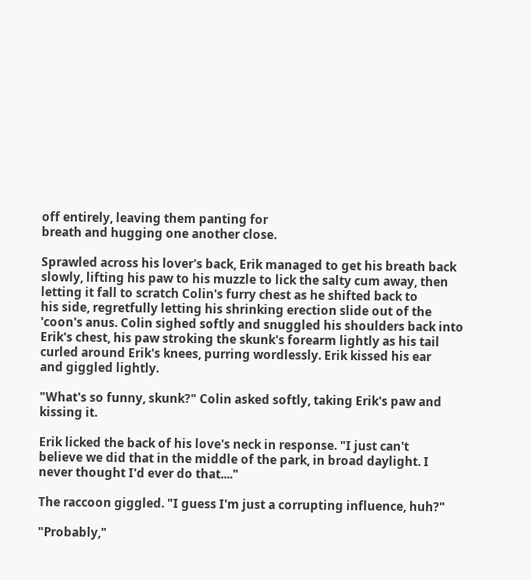off entirely, leaving them panting for
breath and hugging one another close.

Sprawled across his lover's back, Erik managed to get his breath back
slowly, lifting his paw to his muzzle to lick the salty cum away, then
letting it fall to scratch Colin's furry chest as he shifted back to
his side, regretfully letting his shrinking erection slide out of the
'coon's anus. Colin sighed softly and snuggled his shoulders back into
Erik's chest, his paw stroking the skunk's forearm lightly as his tail
curled around Erik's knees, purring wordlessly. Erik kissed his ear
and giggled lightly.

"What's so funny, skunk?" Colin asked softly, taking Erik's paw and
kissing it.

Erik licked the back of his love's neck in response. "I just can't
believe we did that in the middle of the park, in broad daylight. I
never thought I'd ever do that...."

The raccoon giggled. "I guess I'm just a corrupting influence, huh?"

"Probably,"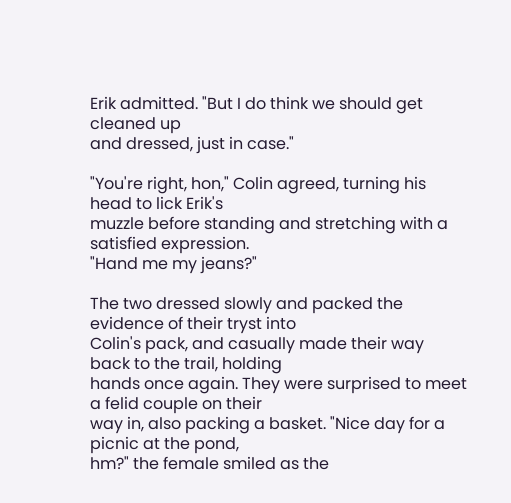Erik admitted. "But I do think we should get cleaned up
and dressed, just in case."

"You're right, hon," Colin agreed, turning his head to lick Erik's
muzzle before standing and stretching with a satisfied expression.
"Hand me my jeans?"

The two dressed slowly and packed the evidence of their tryst into
Colin's pack, and casually made their way back to the trail, holding
hands once again. They were surprised to meet a felid couple on their
way in, also packing a basket. "Nice day for a picnic at the pond,
hm?" the female smiled as the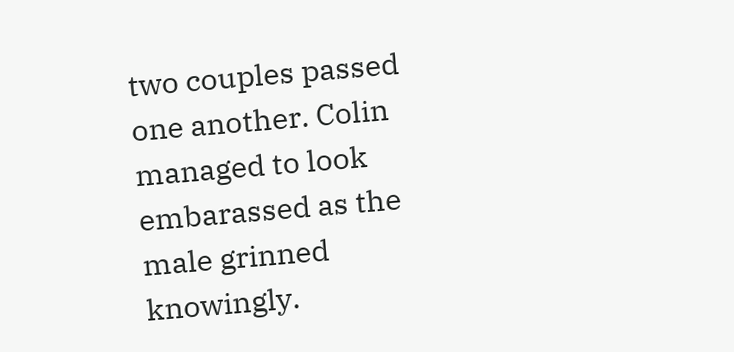two couples passed one another. Colin
managed to look embarassed as the male grinned knowingly.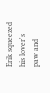Erik squeezed his lover's paw and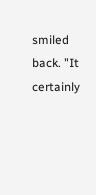smiled back. "It certainly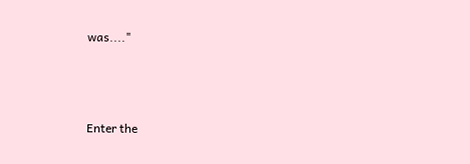was...."



Enter the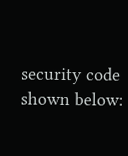security code shown below: